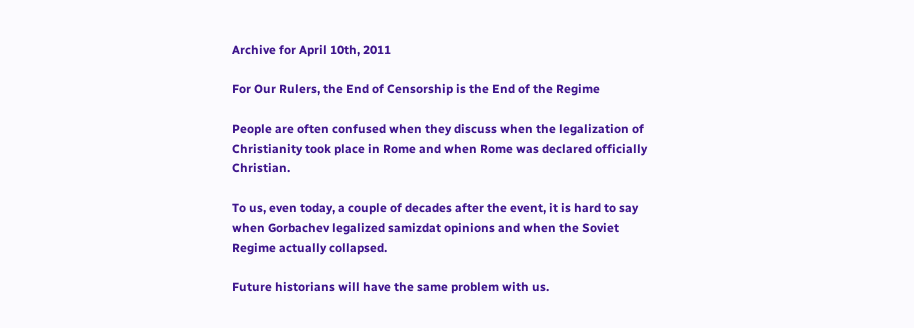Archive for April 10th, 2011

For Our Rulers, the End of Censorship is the End of the Regime

People are often confused when they discuss when the legalization of Christianity took place in Rome and when Rome was declared officially Christian.

To us, even today, a couple of decades after the event, it is hard to say when Gorbachev legalized samizdat opinions and when the Soviet Regime actually collapsed.

Future historians will have the same problem with us.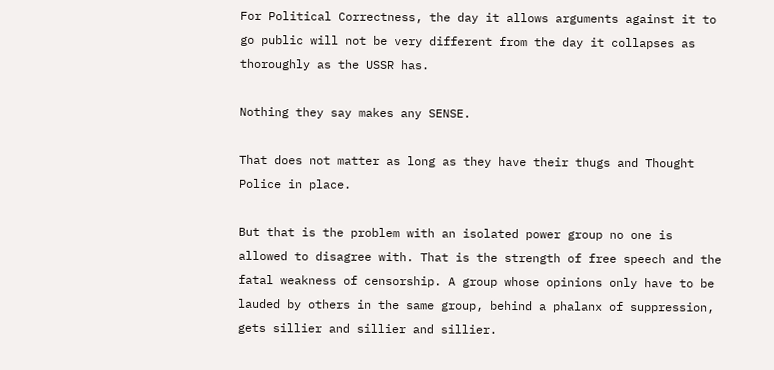For Political Correctness, the day it allows arguments against it to go public will not be very different from the day it collapses as thoroughly as the USSR has.

Nothing they say makes any SENSE.

That does not matter as long as they have their thugs and Thought Police in place.

But that is the problem with an isolated power group no one is allowed to disagree with. That is the strength of free speech and the fatal weakness of censorship. A group whose opinions only have to be lauded by others in the same group, behind a phalanx of suppression, gets sillier and sillier and sillier.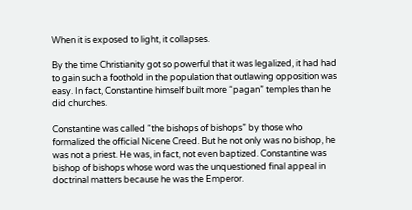When it is exposed to light, it collapses.

By the time Christianity got so powerful that it was legalized, it had had to gain such a foothold in the population that outlawing opposition was easy. In fact, Constantine himself built more “pagan” temples than he did churches.

Constantine was called “the bishops of bishops” by those who formalized the official Nicene Creed. But he not only was no bishop, he was not a priest. He was, in fact, not even baptized. Constantine was bishop of bishops whose word was the unquestioned final appeal in doctrinal matters because he was the Emperor.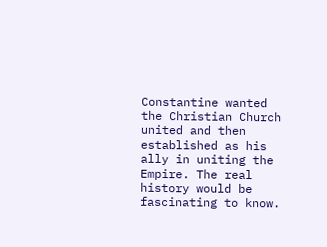Constantine wanted the Christian Church united and then established as his ally in uniting the Empire. The real history would be fascinating to know.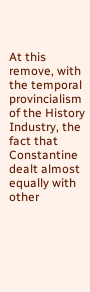At this remove, with the temporal provincialism of the History Industry, the fact that Constantine dealt almost equally with other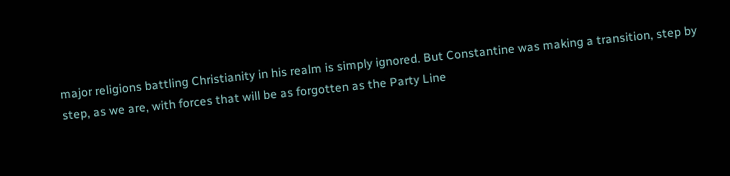major religions battling Christianity in his realm is simply ignored. But Constantine was making a transition, step by step, as we are, with forces that will be as forgotten as the Party Line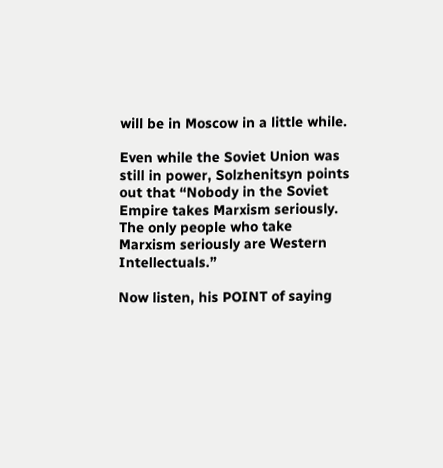will be in Moscow in a little while.

Even while the Soviet Union was still in power, Solzhenitsyn points out that “Nobody in the Soviet Empire takes Marxism seriously. The only people who take Marxism seriously are Western Intellectuals.”

Now listen, his POINT of saying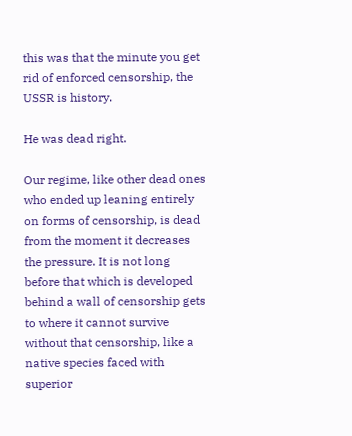this was that the minute you get rid of enforced censorship, the USSR is history.

He was dead right.

Our regime, like other dead ones who ended up leaning entirely on forms of censorship, is dead from the moment it decreases the pressure. It is not long before that which is developed behind a wall of censorship gets to where it cannot survive without that censorship, like a native species faced with superior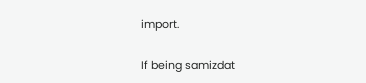import.

If being samizdat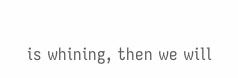is whining, then we will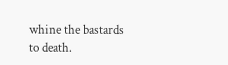whine the bastards to death.